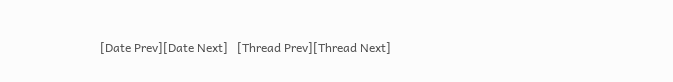[Date Prev][Date Next]   [Thread Prev][Thread Next]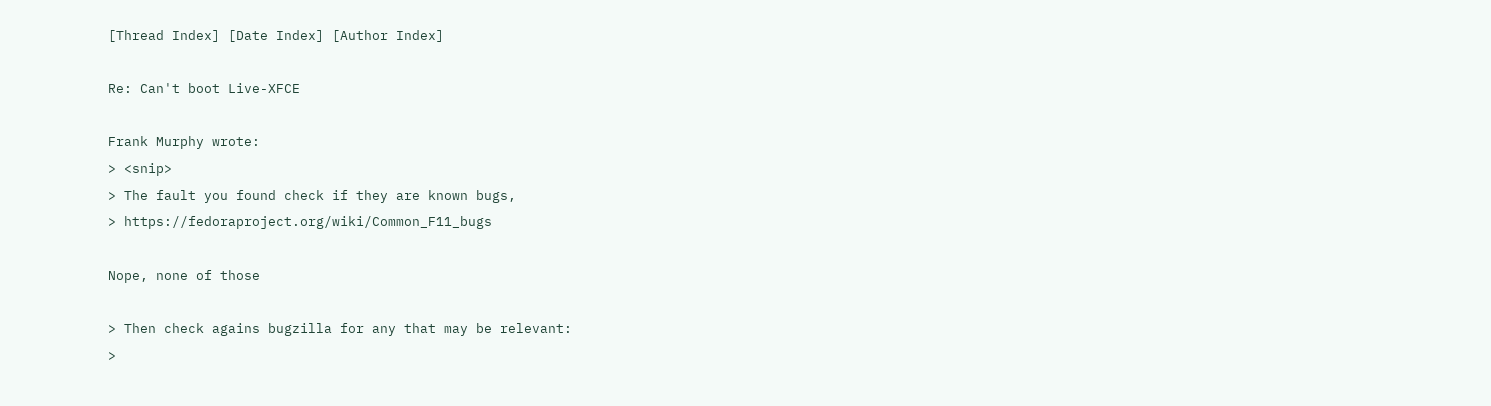[Thread Index] [Date Index] [Author Index]

Re: Can't boot Live-XFCE

Frank Murphy wrote:
> <snip>
> The fault you found check if they are known bugs,
> https://fedoraproject.org/wiki/Common_F11_bugs

Nope, none of those

> Then check agains bugzilla for any that may be relevant:
>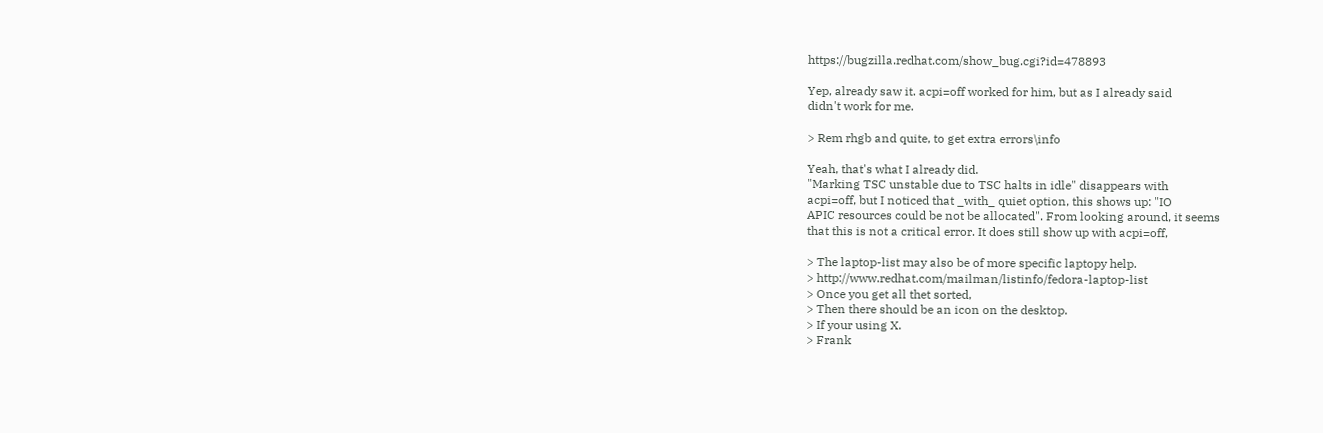https://bugzilla.redhat.com/show_bug.cgi?id=478893

Yep, already saw it. acpi=off worked for him, but as I already said
didn't work for me.

> Rem rhgb and quite, to get extra errors\info

Yeah, that's what I already did.
"Marking TSC unstable due to TSC halts in idle" disappears with
acpi=off, but I noticed that _with_ quiet option, this shows up: "IO
APIC resources could be not be allocated". From looking around, it seems
that this is not a critical error. It does still show up with acpi=off,

> The laptop-list may also be of more specific laptopy help.
> http://www.redhat.com/mailman/listinfo/fedora-laptop-list
> Once you get all thet sorted,
> Then there should be an icon on the desktop.
> If your using X.
> Frank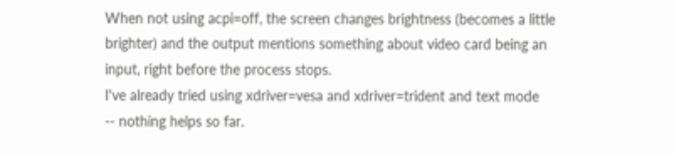When not using acpi=off, the screen changes brightness (becomes a little
brighter) and the output mentions something about video card being an
input, right before the process stops.
I've already tried using xdriver=vesa and xdriver=trident and text mode
-- nothing helps so far.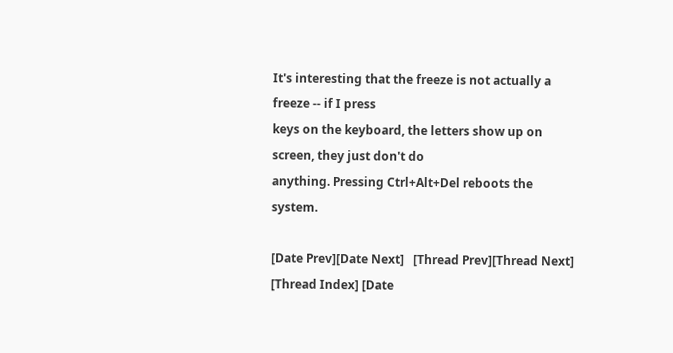It's interesting that the freeze is not actually a freeze -- if I press
keys on the keyboard, the letters show up on screen, they just don't do
anything. Pressing Ctrl+Alt+Del reboots the system.

[Date Prev][Date Next]   [Thread Prev][Thread Next]   [Thread Index] [Date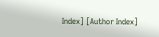Index] [Author Index]